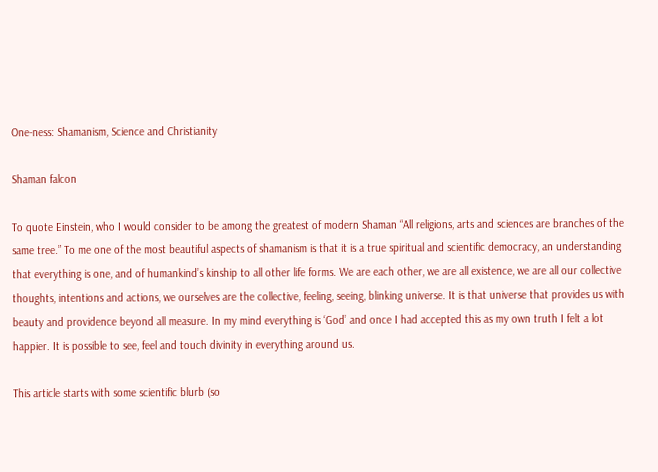One-ness: Shamanism, Science and Christianity

Shaman falcon

To quote Einstein, who I would consider to be among the greatest of modern Shaman “All religions, arts and sciences are branches of the same tree.” To me one of the most beautiful aspects of shamanism is that it is a true spiritual and scientific democracy, an understanding that everything is one, and of humankind’s kinship to all other life forms. We are each other, we are all existence, we are all our collective thoughts, intentions and actions, we ourselves are the collective, feeling, seeing, blinking universe. It is that universe that provides us with beauty and providence beyond all measure. In my mind everything is ‘God’ and once I had accepted this as my own truth I felt a lot happier. It is possible to see, feel and touch divinity in everything around us.

This article starts with some scientific blurb (so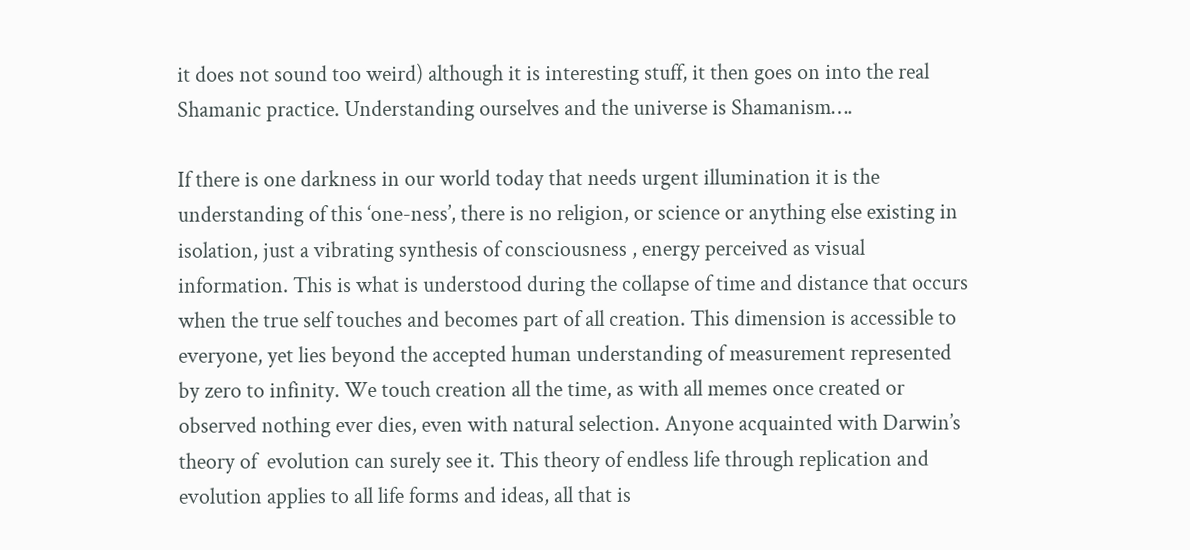it does not sound too weird) although it is interesting stuff, it then goes on into the real Shamanic practice. Understanding ourselves and the universe is Shamanism….

If there is one darkness in our world today that needs urgent illumination it is the understanding of this ‘one-ness’, there is no religion, or science or anything else existing in isolation, just a vibrating synthesis of consciousness , energy perceived as visual information. This is what is understood during the collapse of time and distance that occurs when the true self touches and becomes part of all creation. This dimension is accessible to everyone, yet lies beyond the accepted human understanding of measurement represented by zero to infinity. We touch creation all the time, as with all memes once created or observed nothing ever dies, even with natural selection. Anyone acquainted with Darwin’s theory of  evolution can surely see it. This theory of endless life through replication and evolution applies to all life forms and ideas, all that is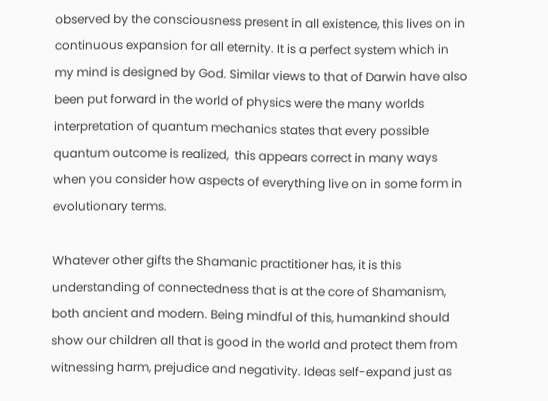observed by the consciousness present in all existence, this lives on in continuous expansion for all eternity. It is a perfect system which in my mind is designed by God. Similar views to that of Darwin have also been put forward in the world of physics were the many worlds interpretation of quantum mechanics states that every possible quantum outcome is realized,  this appears correct in many ways when you consider how aspects of everything live on in some form in evolutionary terms.

Whatever other gifts the Shamanic practitioner has, it is this understanding of connectedness that is at the core of Shamanism, both ancient and modern. Being mindful of this, humankind should show our children all that is good in the world and protect them from witnessing harm, prejudice and negativity. Ideas self-expand just as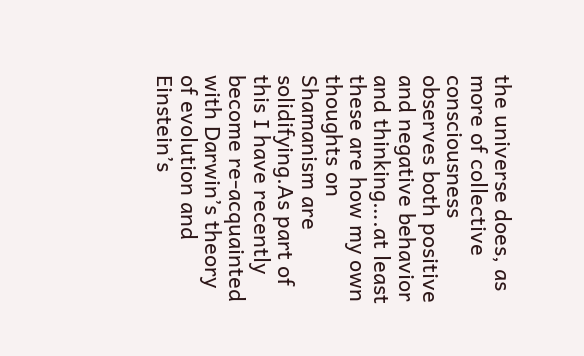the universe does, as more of collective consciousness observes both positive and negative behavior and thinking….at least these are how my own thoughts on Shamanism are solidifying.As part of this I have recently become re-acquainted with Darwin’s theory of evolution and Einstein’s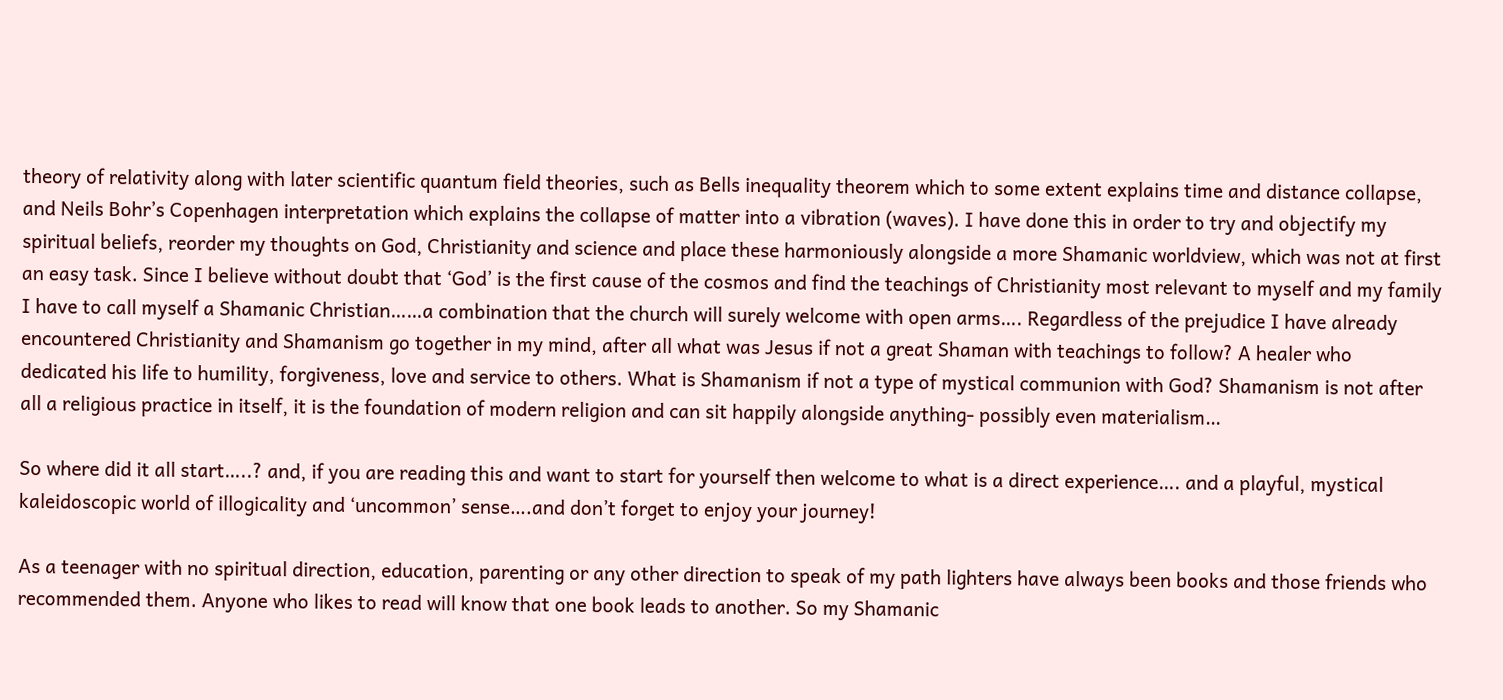theory of relativity along with later scientific quantum field theories, such as Bells inequality theorem which to some extent explains time and distance collapse, and Neils Bohr’s Copenhagen interpretation which explains the collapse of matter into a vibration (waves). I have done this in order to try and objectify my spiritual beliefs, reorder my thoughts on God, Christianity and science and place these harmoniously alongside a more Shamanic worldview, which was not at first an easy task. Since I believe without doubt that ‘God’ is the first cause of the cosmos and find the teachings of Christianity most relevant to myself and my family I have to call myself a Shamanic Christian……a combination that the church will surely welcome with open arms…. Regardless of the prejudice I have already encountered Christianity and Shamanism go together in my mind, after all what was Jesus if not a great Shaman with teachings to follow? A healer who dedicated his life to humility, forgiveness, love and service to others. What is Shamanism if not a type of mystical communion with God? Shamanism is not after all a religious practice in itself, it is the foundation of modern religion and can sit happily alongside anything- possibly even materialism…

So where did it all start…..? and, if you are reading this and want to start for yourself then welcome to what is a direct experience…. and a playful, mystical kaleidoscopic world of illogicality and ‘uncommon’ sense….and don’t forget to enjoy your journey!

As a teenager with no spiritual direction, education, parenting or any other direction to speak of my path lighters have always been books and those friends who recommended them. Anyone who likes to read will know that one book leads to another. So my Shamanic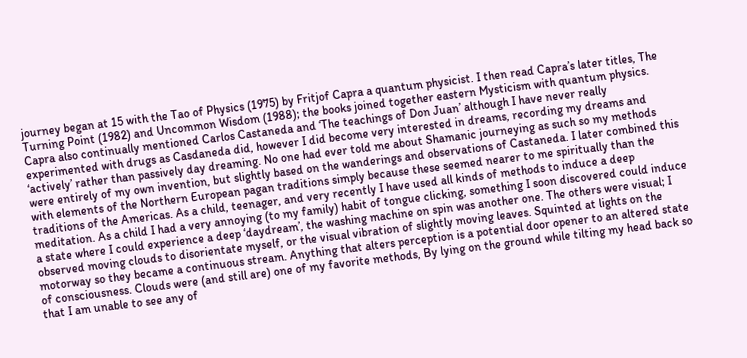journey began at 15 with the Tao of Physics (1975) by Fritjof Capra a quantum physicist. I then read Capra’s later titles, The Turning Point (1982) and Uncommon Wisdom (1988); the books joined together eastern Mysticism with quantum physics. Capra also continually mentioned Carlos Castaneda and ‘The teachings of Don Juan’ although I have never really experimented with drugs as Casdaneda did, however I did become very interested in dreams, recording my dreams and ‘actively’ rather than passively day dreaming. No one had ever told me about Shamanic journeying as such so my methods were entirely of my own invention, but slightly based on the wanderings and observations of Castaneda. I later combined this with elements of the Northern European pagan traditions simply because these seemed nearer to me spiritually than the traditions of the Americas. As a child, teenager, and very recently I have used all kinds of methods to induce a deep meditation. As a child I had a very annoying (to my family) habit of tongue clicking, something I soon discovered could induce a state where I could experience a deep ‘daydream’, the washing machine on spin was another one. The others were visual; I observed moving clouds to disorientate myself, or the visual vibration of slightly moving leaves. Squinted at lights on the motorway so they became a continuous stream. Anything that alters perception is a potential door opener to an altered state of consciousness. Clouds were (and still are) one of my favorite methods, By lying on the ground while tilting my head back so that I am unable to see any of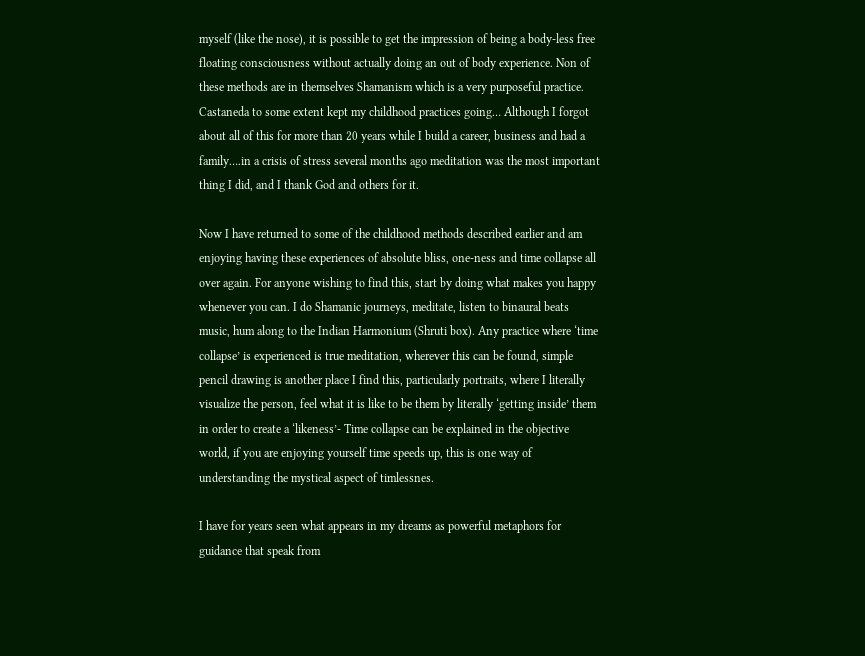myself (like the nose), it is possible to get the impression of being a body-less free floating consciousness without actually doing an out of body experience. Non of these methods are in themselves Shamanism which is a very purposeful practice. Castaneda to some extent kept my childhood practices going… Although I forgot about all of this for more than 20 years while I build a career, business and had a family….in a crisis of stress several months ago meditation was the most important thing I did, and I thank God and others for it.

Now I have returned to some of the childhood methods described earlier and am enjoying having these experiences of absolute bliss, one-ness and time collapse all over again. For anyone wishing to find this, start by doing what makes you happy whenever you can. I do Shamanic journeys, meditate, listen to binaural beats music, hum along to the Indian Harmonium (Shruti box). Any practice where ‘time collapse’ is experienced is true meditation, wherever this can be found, simple pencil drawing is another place I find this, particularly portraits, where I literally visualize the person, feel what it is like to be them by literally ‘getting inside’ them in order to create a ‘likeness’- Time collapse can be explained in the objective world, if you are enjoying yourself time speeds up, this is one way of understanding the mystical aspect of timlessnes.

I have for years seen what appears in my dreams as powerful metaphors for guidance that speak from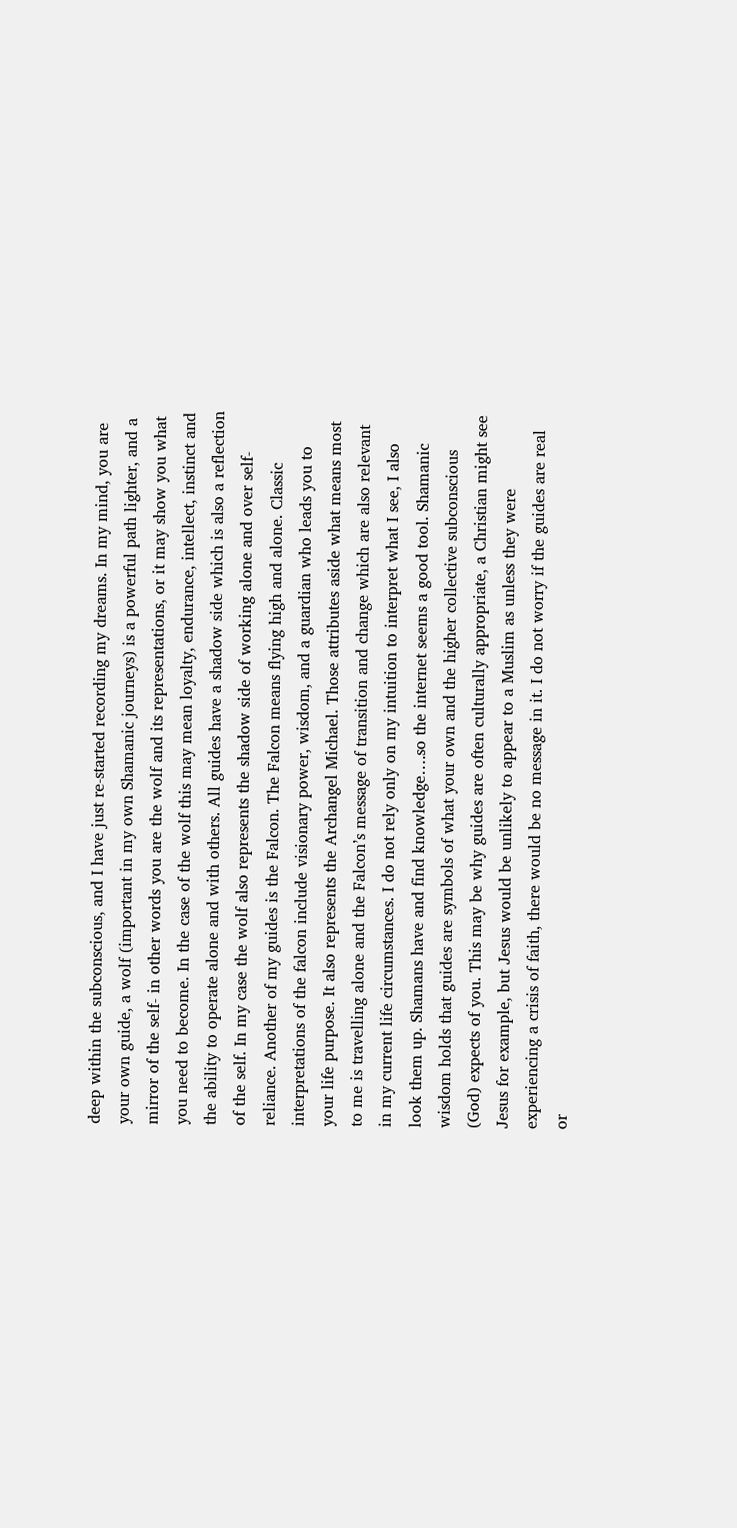deep within the subconscious, and I have just re-started recording my dreams. In my mind, you are your own guide, a wolf (important in my own Shamanic journeys) is a powerful path lighter, and a mirror of the self- in other words you are the wolf and its representations, or it may show you what you need to become. In the case of the wolf this may mean loyalty, endurance, intellect, instinct and the ability to operate alone and with others. All guides have a shadow side which is also a reflection of the self. In my case the wolf also represents the shadow side of working alone and over self-reliance. Another of my guides is the Falcon. The Falcon means flying high and alone. Classic interpretations of the falcon include visionary power, wisdom, and a guardian who leads you to your life purpose. It also represents the Archangel Michael. Those attributes aside what means most to me is travelling alone and the Falcon’s message of transition and change which are also relevant in my current life circumstances. I do not rely only on my intuition to interpret what I see, I also look them up. Shamans have and find knowledge….so the internet seems a good tool. Shamanic wisdom holds that guides are symbols of what your own and the higher collective subconscious (God) expects of you. This may be why guides are often culturally appropriate, a Christian might see Jesus for example, but Jesus would be unlikely to appear to a Muslim as unless they were experiencing a crisis of faith, there would be no message in it. I do not worry if the guides are real or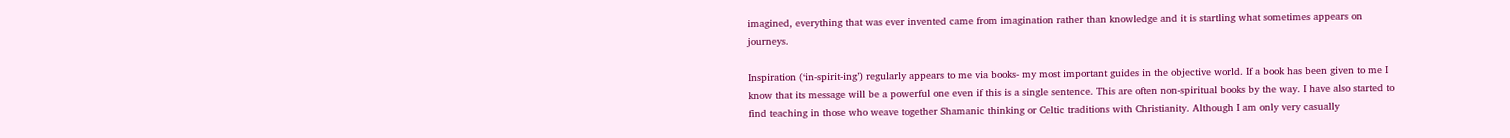imagined, everything that was ever invented came from imagination rather than knowledge and it is startling what sometimes appears on journeys.

Inspiration (‘in-spirit-ing’) regularly appears to me via books- my most important guides in the objective world. If a book has been given to me I know that its message will be a powerful one even if this is a single sentence. This are often non-spiritual books by the way. I have also started to find teaching in those who weave together Shamanic thinking or Celtic traditions with Christianity. Although I am only very casually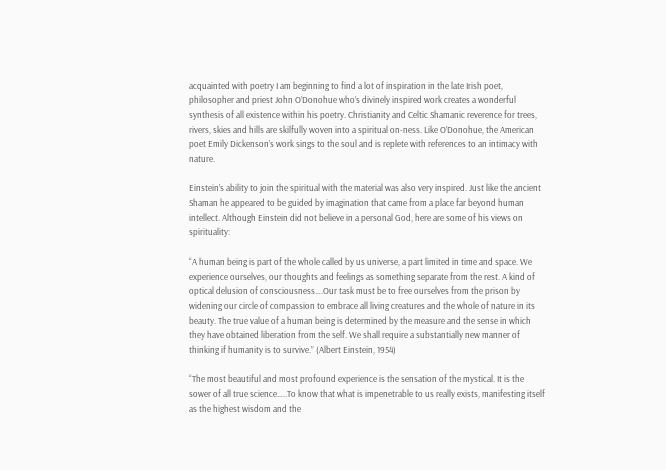acquainted with poetry I am beginning to find a lot of inspiration in the late Irish poet, philosopher and priest John O’Donohue who’s divinely inspired work creates a wonderful synthesis of all existence within his poetry. Christianity and Celtic Shamanic reverence for trees, rivers, skies and hills are skilfully woven into a spiritual on-ness. Like O’Donohue, the American poet Emily Dickenson’s work sings to the soul and is replete with references to an intimacy with nature.

Einstein’s ability to join the spiritual with the material was also very inspired. Just like the ancient Shaman he appeared to be guided by imagination that came from a place far beyond human intellect. Although Einstein did not believe in a personal God, here are some of his views on spirituality:

“A human being is part of the whole called by us universe, a part limited in time and space. We experience ourselves, our thoughts and feelings as something separate from the rest. A kind of optical delusion of consciousness….Our task must be to free ourselves from the prison by widening our circle of compassion to embrace all living creatures and the whole of nature in its beauty. The true value of a human being is determined by the measure and the sense in which they have obtained liberation from the self. We shall require a substantially new manner of thinking if humanity is to survive.” (Albert Einstein, 1954)

“The most beautiful and most profound experience is the sensation of the mystical. It is the sower of all true science…..To know that what is impenetrable to us really exists, manifesting itself as the highest wisdom and the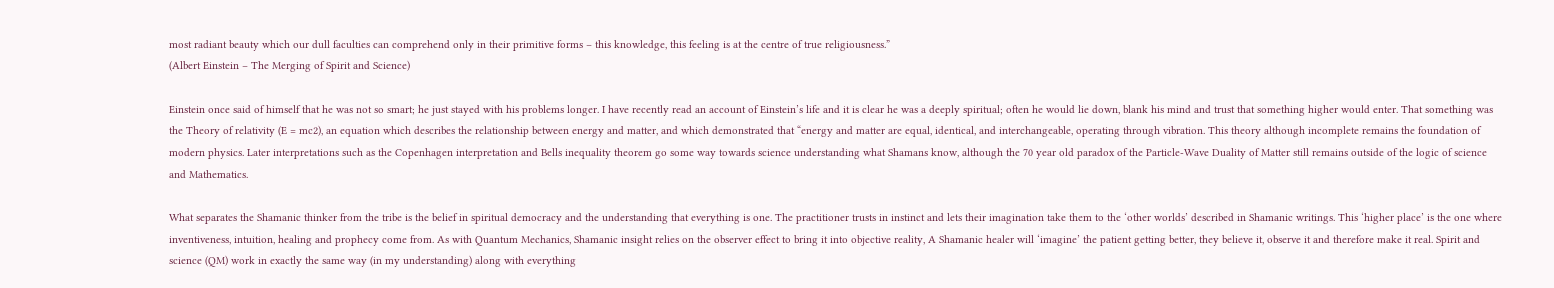most radiant beauty which our dull faculties can comprehend only in their primitive forms – this knowledge, this feeling is at the centre of true religiousness.”
(Albert Einstein – The Merging of Spirit and Science)

Einstein once said of himself that he was not so smart; he just stayed with his problems longer. I have recently read an account of Einstein’s life and it is clear he was a deeply spiritual; often he would lie down, blank his mind and trust that something higher would enter. That something was the Theory of relativity (E = mc2), an equation which describes the relationship between energy and matter, and which demonstrated that “energy and matter are equal, identical, and interchangeable, operating through vibration. This theory although incomplete remains the foundation of modern physics. Later interpretations such as the Copenhagen interpretation and Bells inequality theorem go some way towards science understanding what Shamans know, although the 70 year old paradox of the Particle-Wave Duality of Matter still remains outside of the logic of science and Mathematics.

What separates the Shamanic thinker from the tribe is the belief in spiritual democracy and the understanding that everything is one. The practitioner trusts in instinct and lets their imagination take them to the ‘other worlds’ described in Shamanic writings. This ‘higher place’ is the one where inventiveness, intuition, healing and prophecy come from. As with Quantum Mechanics, Shamanic insight relies on the observer effect to bring it into objective reality, A Shamanic healer will ‘imagine’ the patient getting better, they believe it, observe it and therefore make it real. Spirit and science (QM) work in exactly the same way (in my understanding) along with everything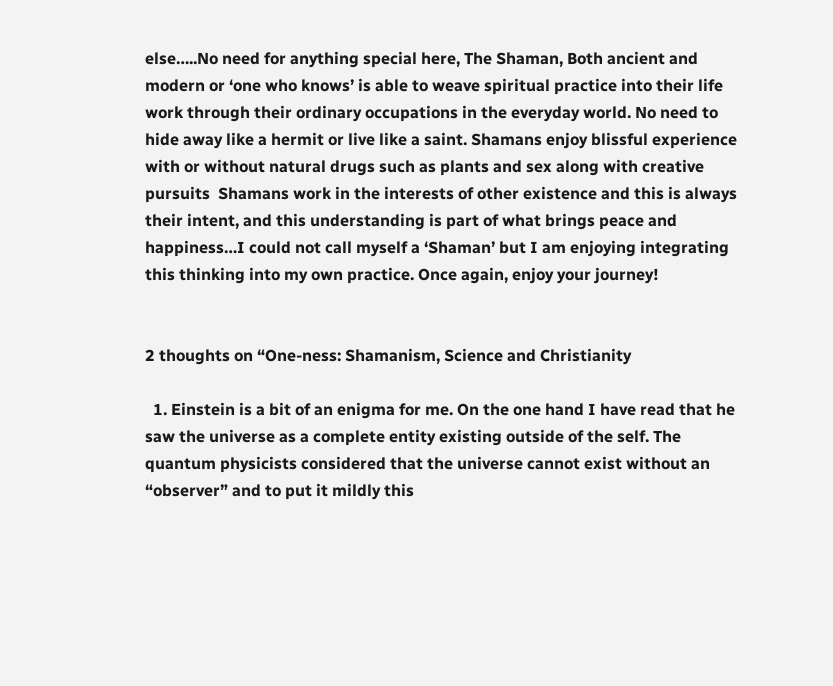else…..No need for anything special here, The Shaman, Both ancient and modern or ‘one who knows’ is able to weave spiritual practice into their life work through their ordinary occupations in the everyday world. No need to hide away like a hermit or live like a saint. Shamans enjoy blissful experience with or without natural drugs such as plants and sex along with creative pursuits  Shamans work in the interests of other existence and this is always their intent, and this understanding is part of what brings peace and happiness…I could not call myself a ‘Shaman’ but I am enjoying integrating this thinking into my own practice. Once again, enjoy your journey!


2 thoughts on “One-ness: Shamanism, Science and Christianity

  1. Einstein is a bit of an enigma for me. On the one hand I have read that he saw the universe as a complete entity existing outside of the self. The quantum physicists considered that the universe cannot exist without an “observer” and to put it mildly this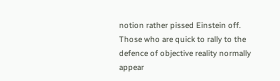notion rather pissed Einstein off. Those who are quick to rally to the defence of objective reality normally appear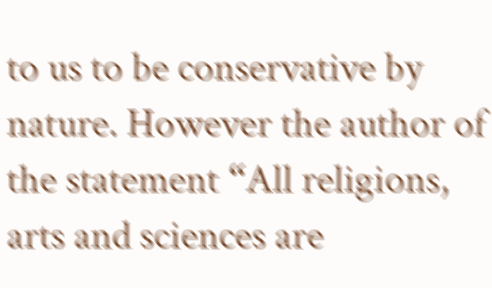to us to be conservative by nature. However the author of the statement “All religions, arts and sciences are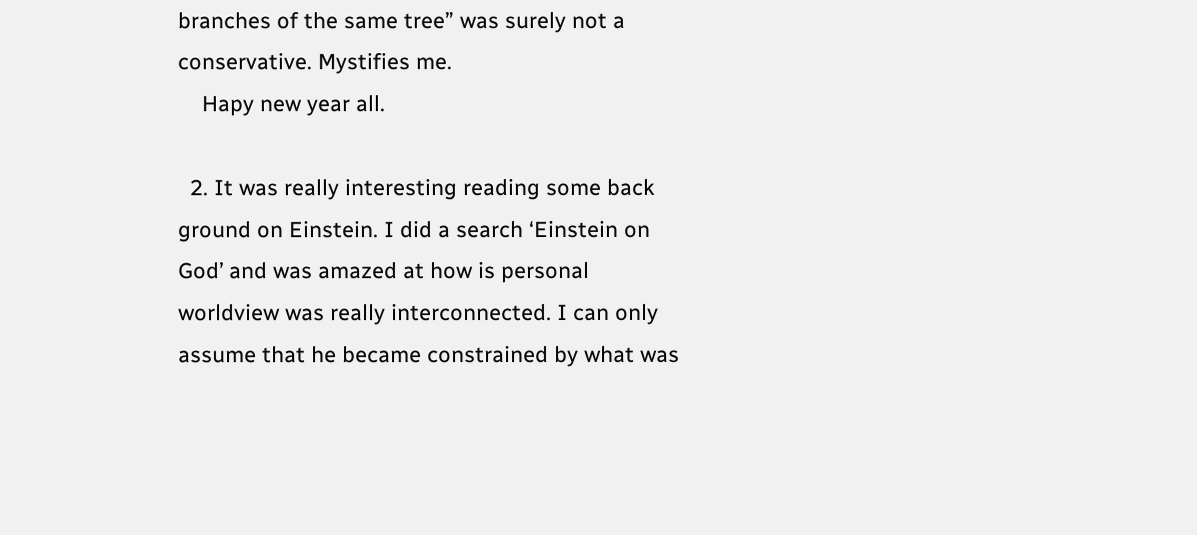branches of the same tree” was surely not a conservative. Mystifies me.
    Hapy new year all.

  2. It was really interesting reading some back ground on Einstein. I did a search ‘Einstein on God’ and was amazed at how is personal worldview was really interconnected. I can only assume that he became constrained by what was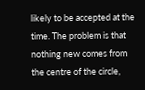likely to be accepted at the time. The problem is that nothing new comes from the centre of the circle,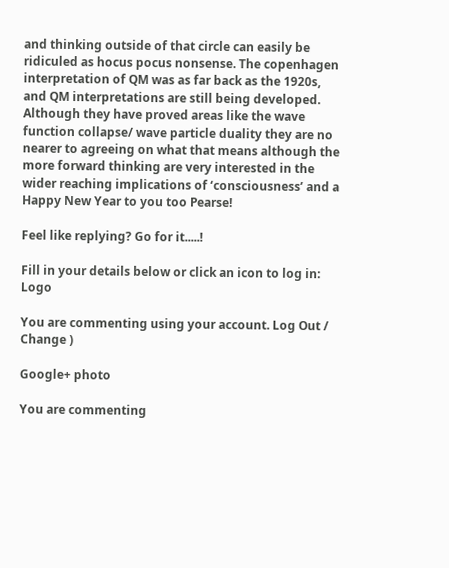and thinking outside of that circle can easily be ridiculed as hocus pocus nonsense. The copenhagen interpretation of QM was as far back as the 1920s, and QM interpretations are still being developed. Although they have proved areas like the wave function collapse/ wave particle duality they are no nearer to agreeing on what that means although the more forward thinking are very interested in the wider reaching implications of ‘consciousness’ and a Happy New Year to you too Pearse!

Feel like replying? Go for it.....!

Fill in your details below or click an icon to log in: Logo

You are commenting using your account. Log Out /  Change )

Google+ photo

You are commenting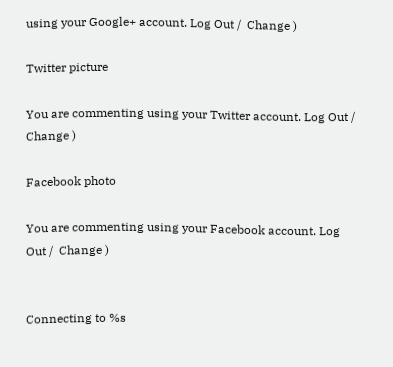using your Google+ account. Log Out /  Change )

Twitter picture

You are commenting using your Twitter account. Log Out /  Change )

Facebook photo

You are commenting using your Facebook account. Log Out /  Change )


Connecting to %s